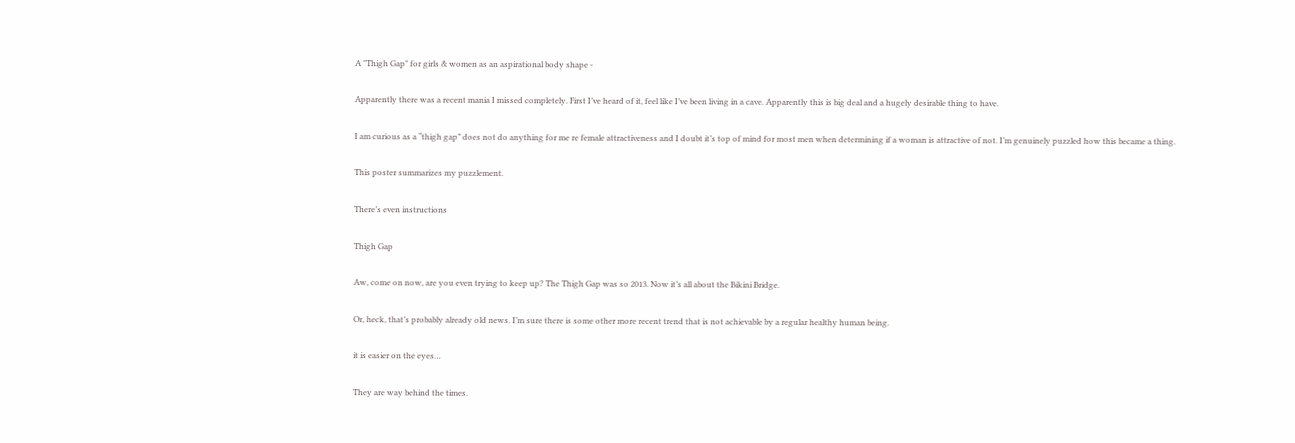A "Thigh Gap" for girls & women as an aspirational body shape -

Apparently there was a recent mania I missed completely. First I’ve heard of it, feel like I’ve been living in a cave. Apparently this is big deal and a hugely desirable thing to have.

I am curious as a “thigh gap” does not do anything for me re female attractiveness and I doubt it’s top of mind for most men when determining if a woman is attractive of not. I’m genuinely puzzled how this became a thing.

This poster summarizes my puzzlement.

There’s even instructions

Thigh Gap

Aw, come on now, are you even trying to keep up? The Thigh Gap was so 2013. Now it’s all about the Bikini Bridge.

Or, heck, that’s probably already old news. I’m sure there is some other more recent trend that is not achievable by a regular healthy human being.

it is easier on the eyes…

They are way behind the times.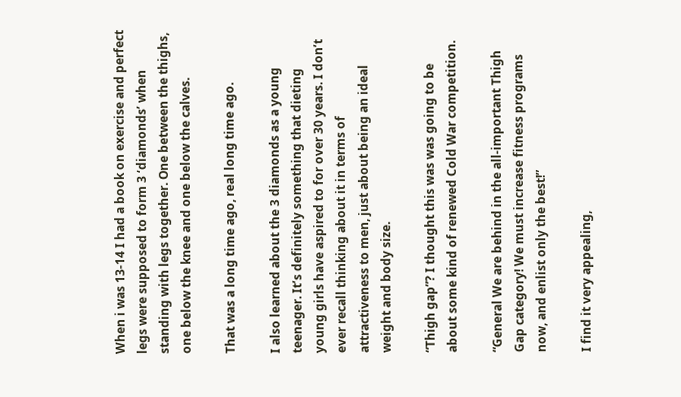When i was 13-14 I had a book on exercise and perfect legs were supposed to form 3 ‘diamonds’ when standing with legs together. One between the thighs, one below the knee and one below the calves.

That was a long time ago, real long time ago.

I also learned about the 3 diamonds as a young teenager. It’s definitely something that dieting young girls have aspired to for over 30 years. I don’t ever recall thinking about it in terms of attractiveness to men, just about being an ideal weight and body size.

“Thigh gap”? I thought this was was going to be about some kind of renewed Cold War competition.

“General We are behind in the all-important Thigh Gap category! We must increase fitness programs now, and enlist only the best!”

I find it very appealing,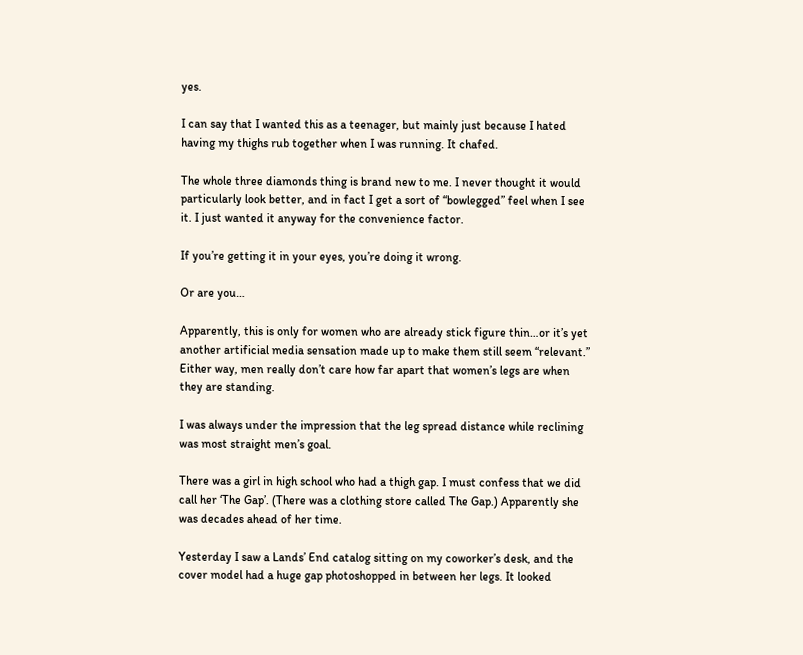yes.

I can say that I wanted this as a teenager, but mainly just because I hated having my thighs rub together when I was running. It chafed.

The whole three diamonds thing is brand new to me. I never thought it would particularly look better, and in fact I get a sort of “bowlegged” feel when I see it. I just wanted it anyway for the convenience factor.

If you’re getting it in your eyes, you’re doing it wrong.

Or are you…

Apparently, this is only for women who are already stick figure thin…or it’s yet another artificial media sensation made up to make them still seem “relevant.” Either way, men really don’t care how far apart that women’s legs are when they are standing.

I was always under the impression that the leg spread distance while reclining was most straight men’s goal.

There was a girl in high school who had a thigh gap. I must confess that we did call her ‘The Gap’. (There was a clothing store called The Gap.) Apparently she was decades ahead of her time.

Yesterday I saw a Lands’ End catalog sitting on my coworker’s desk, and the cover model had a huge gap photoshopped in between her legs. It looked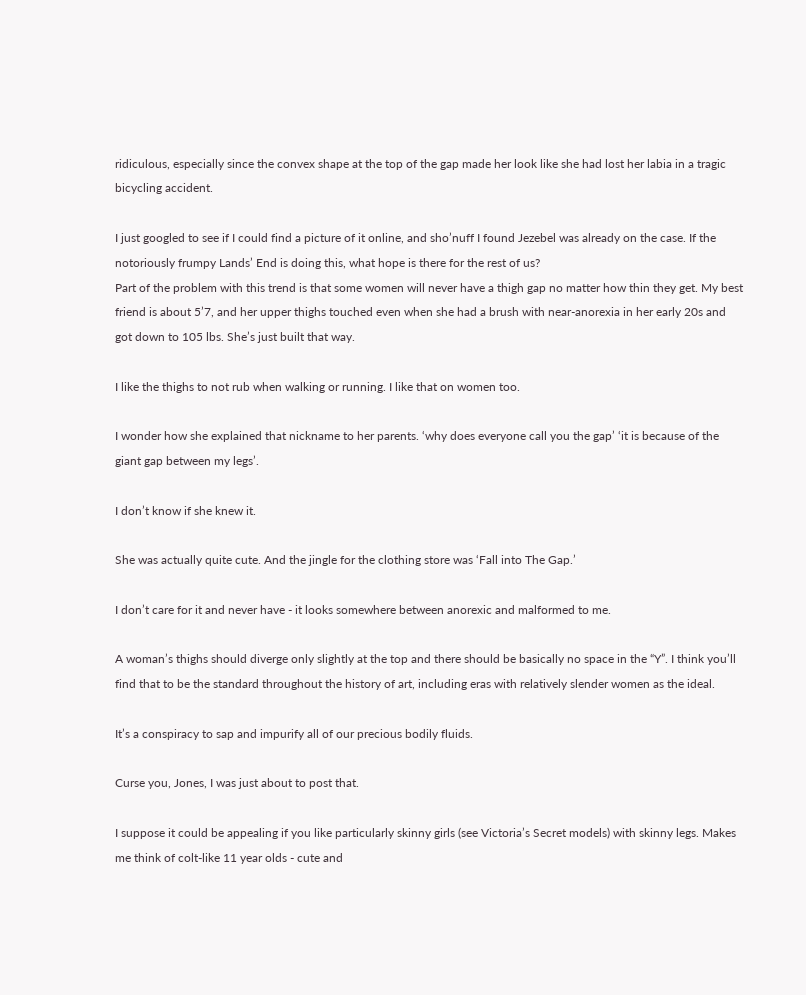ridiculous, especially since the convex shape at the top of the gap made her look like she had lost her labia in a tragic bicycling accident.

I just googled to see if I could find a picture of it online, and sho’nuff I found Jezebel was already on the case. If the notoriously frumpy Lands’ End is doing this, what hope is there for the rest of us?
Part of the problem with this trend is that some women will never have a thigh gap no matter how thin they get. My best friend is about 5’7, and her upper thighs touched even when she had a brush with near-anorexia in her early 20s and got down to 105 lbs. She’s just built that way.

I like the thighs to not rub when walking or running. I like that on women too.

I wonder how she explained that nickname to her parents. ‘why does everyone call you the gap’ ‘it is because of the giant gap between my legs’.

I don’t know if she knew it.

She was actually quite cute. And the jingle for the clothing store was ‘Fall into The Gap.’

I don’t care for it and never have - it looks somewhere between anorexic and malformed to me.

A woman’s thighs should diverge only slightly at the top and there should be basically no space in the “Y”. I think you’ll find that to be the standard throughout the history of art, including eras with relatively slender women as the ideal.

It’s a conspiracy to sap and impurify all of our precious bodily fluids.

Curse you, Jones, I was just about to post that.

I suppose it could be appealing if you like particularly skinny girls (see Victoria’s Secret models) with skinny legs. Makes me think of colt-like 11 year olds - cute and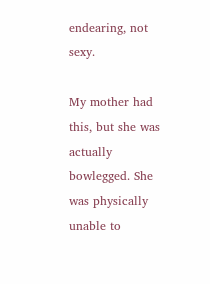endearing, not sexy.

My mother had this, but she was actually bowlegged. She was physically unable to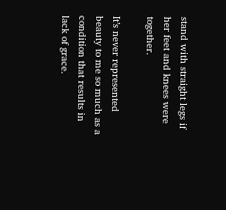stand with straight legs if her feet and knees were together.

It’s never represented beauty to me so much as a condition that results in lack of grace.